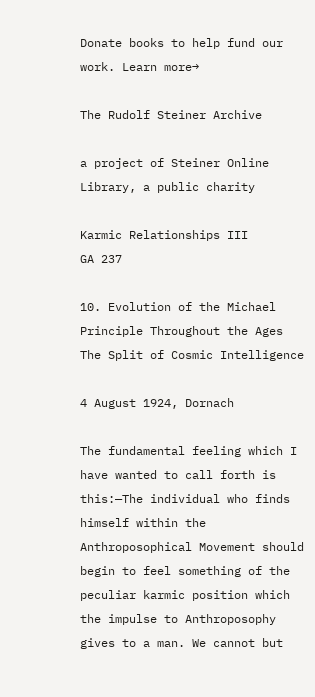Donate books to help fund our work. Learn more→

The Rudolf Steiner Archive

a project of Steiner Online Library, a public charity

Karmic Relationships III
GA 237

10. Evolution of the Michael Principle Throughout the Ages
The Split of Cosmic Intelligence

4 August 1924, Dornach

The fundamental feeling which I have wanted to call forth is this:—The individual who finds himself within the Anthroposophical Movement should begin to feel something of the peculiar karmic position which the impulse to Anthroposophy gives to a man. We cannot but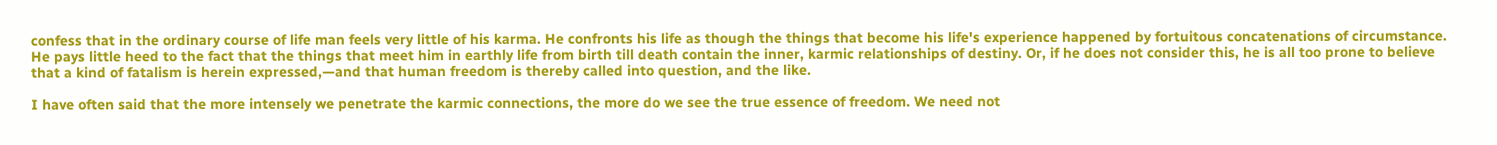confess that in the ordinary course of life man feels very little of his karma. He confronts his life as though the things that become his life's experience happened by fortuitous concatenations of circumstance. He pays little heed to the fact that the things that meet him in earthly life from birth till death contain the inner, karmic relationships of destiny. Or, if he does not consider this, he is all too prone to believe that a kind of fatalism is herein expressed,—and that human freedom is thereby called into question, and the like.

I have often said that the more intensely we penetrate the karmic connections, the more do we see the true essence of freedom. We need not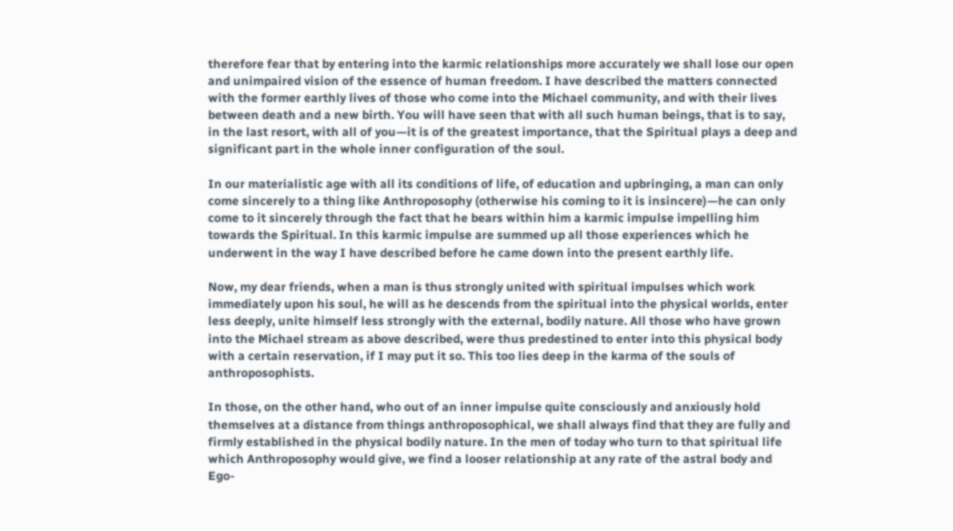therefore fear that by entering into the karmic relationships more accurately we shall lose our open and unimpaired vision of the essence of human freedom. I have described the matters connected with the former earthly lives of those who come into the Michael community, and with their lives between death and a new birth. You will have seen that with all such human beings, that is to say, in the last resort, with all of you—it is of the greatest importance, that the Spiritual plays a deep and significant part in the whole inner configuration of the soul.

In our materialistic age with all its conditions of life, of education and upbringing, a man can only come sincerely to a thing like Anthroposophy (otherwise his coming to it is insincere)—he can only come to it sincerely through the fact that he bears within him a karmic impulse impelling him towards the Spiritual. In this karmic impulse are summed up all those experiences which he underwent in the way I have described before he came down into the present earthly life.

Now, my dear friends, when a man is thus strongly united with spiritual impulses which work immediately upon his soul, he will as he descends from the spiritual into the physical worlds, enter less deeply, unite himself less strongly with the external, bodily nature. All those who have grown into the Michael stream as above described, were thus predestined to enter into this physical body with a certain reservation, if I may put it so. This too lies deep in the karma of the souls of anthroposophists.

In those, on the other hand, who out of an inner impulse quite consciously and anxiously hold themselves at a distance from things anthroposophical, we shall always find that they are fully and firmly established in the physical bodily nature. In the men of today who turn to that spiritual life which Anthroposophy would give, we find a looser relationship at any rate of the astral body and Ego-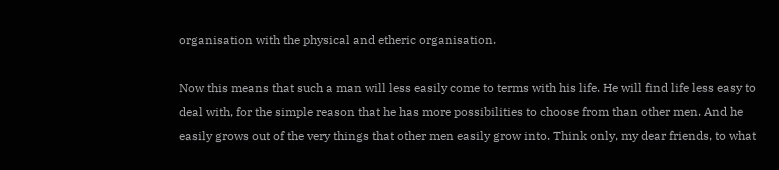organisation with the physical and etheric organisation.

Now this means that such a man will less easily come to terms with his life. He will find life less easy to deal with, for the simple reason that he has more possibilities to choose from than other men. And he easily grows out of the very things that other men easily grow into. Think only, my dear friends, to what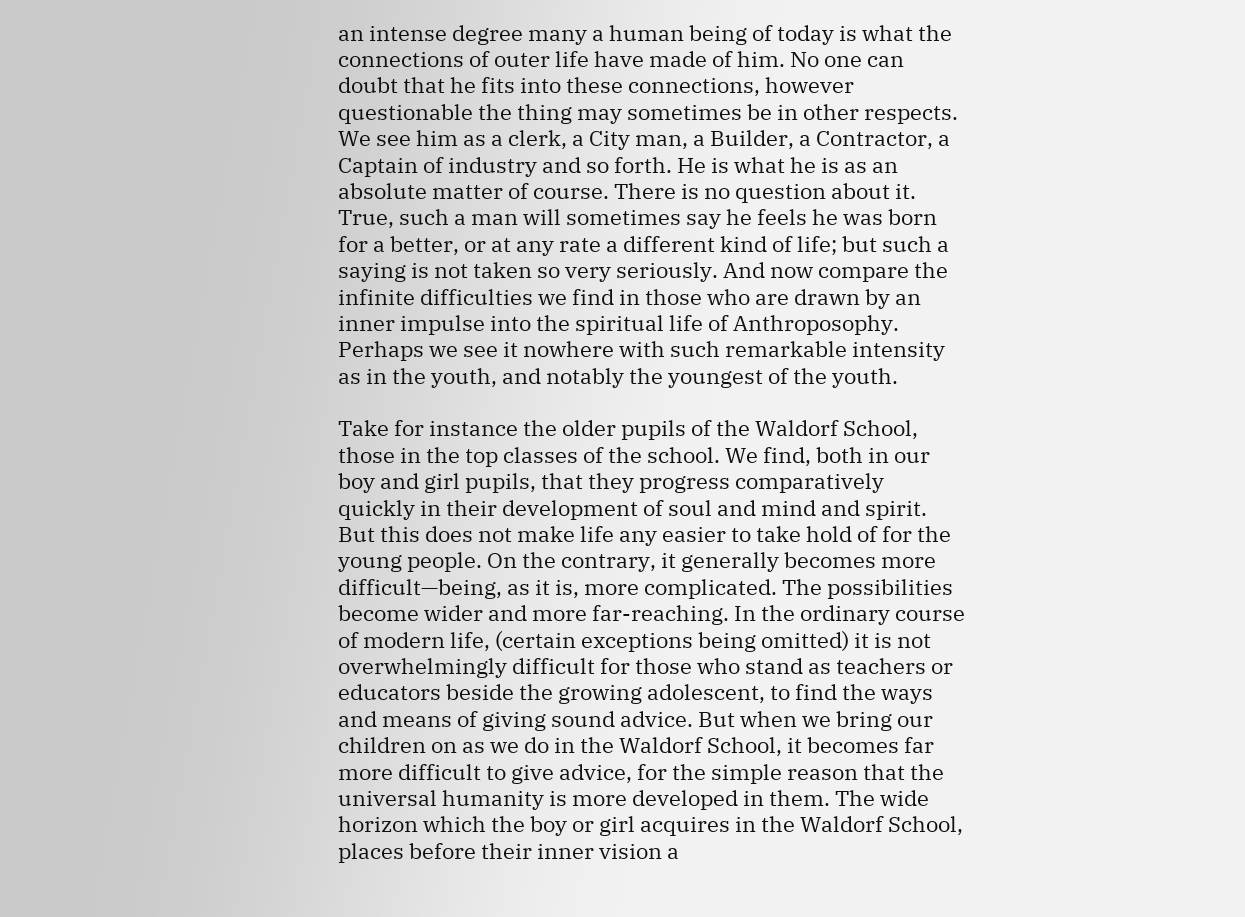an intense degree many a human being of today is what the connections of outer life have made of him. No one can doubt that he fits into these connections, however questionable the thing may sometimes be in other respects. We see him as a clerk, a City man, a Builder, a Contractor, a Captain of industry and so forth. He is what he is as an absolute matter of course. There is no question about it. True, such a man will sometimes say he feels he was born for a better, or at any rate a different kind of life; but such a saying is not taken so very seriously. And now compare the infinite difficulties we find in those who are drawn by an inner impulse into the spiritual life of Anthroposophy. Perhaps we see it nowhere with such remarkable intensity as in the youth, and notably the youngest of the youth.

Take for instance the older pupils of the Waldorf School, those in the top classes of the school. We find, both in our boy and girl pupils, that they progress comparatively quickly in their development of soul and mind and spirit. But this does not make life any easier to take hold of for the young people. On the contrary, it generally becomes more difficult—being, as it is, more complicated. The possibilities become wider and more far-reaching. In the ordinary course of modern life, (certain exceptions being omitted) it is not overwhelmingly difficult for those who stand as teachers or educators beside the growing adolescent, to find the ways and means of giving sound advice. But when we bring our children on as we do in the Waldorf School, it becomes far more difficult to give advice, for the simple reason that the universal humanity is more developed in them. The wide horizon which the boy or girl acquires in the Waldorf School, places before their inner vision a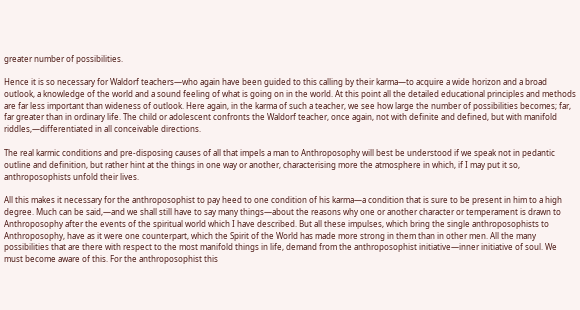greater number of possibilities.

Hence it is so necessary for Waldorf teachers—who again have been guided to this calling by their karma—to acquire a wide horizon and a broad outlook, a knowledge of the world and a sound feeling of what is going on in the world. At this point all the detailed educational principles and methods are far less important than wideness of outlook. Here again, in the karma of such a teacher, we see how large the number of possibilities becomes; far, far greater than in ordinary life. The child or adolescent confronts the Waldorf teacher, once again, not with definite and defined, but with manifold riddles,—differentiated in all conceivable directions.

The real karmic conditions and pre-disposing causes of all that impels a man to Anthroposophy will best be understood if we speak not in pedantic outline and definition, but rather hint at the things in one way or another, characterising more the atmosphere in which, if I may put it so, anthroposophists unfold their lives.

All this makes it necessary for the anthroposophist to pay heed to one condition of his karma—a condition that is sure to be present in him to a high degree. Much can be said,—and we shall still have to say many things—about the reasons why one or another character or temperament is drawn to Anthroposophy after the events of the spiritual world which I have described. But all these impulses, which bring the single anthroposophists to Anthroposophy, have as it were one counterpart, which the Spirit of the World has made more strong in them than in other men. All the many possibilities that are there with respect to the most manifold things in life, demand from the anthroposophist initiative—inner initiative of soul. We must become aware of this. For the anthroposophist this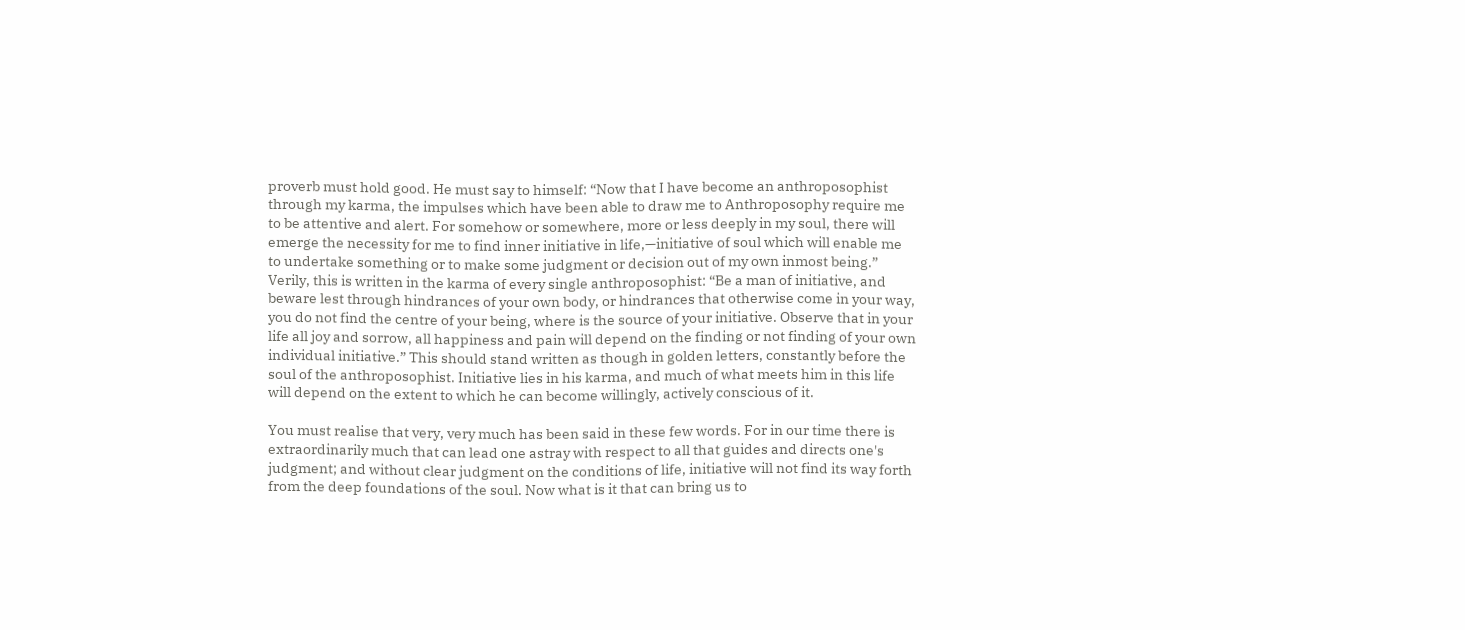proverb must hold good. He must say to himself: “Now that I have become an anthroposophist through my karma, the impulses which have been able to draw me to Anthroposophy require me to be attentive and alert. For somehow or somewhere, more or less deeply in my soul, there will emerge the necessity for me to find inner initiative in life,—initiative of soul which will enable me to undertake something or to make some judgment or decision out of my own inmost being.” Verily, this is written in the karma of every single anthroposophist: “Be a man of initiative, and beware lest through hindrances of your own body, or hindrances that otherwise come in your way, you do not find the centre of your being, where is the source of your initiative. Observe that in your life all joy and sorrow, all happiness and pain will depend on the finding or not finding of your own individual initiative.” This should stand written as though in golden letters, constantly before the soul of the anthroposophist. Initiative lies in his karma, and much of what meets him in this life will depend on the extent to which he can become willingly, actively conscious of it.

You must realise that very, very much has been said in these few words. For in our time there is extraordinarily much that can lead one astray with respect to all that guides and directs one's judgment; and without clear judgment on the conditions of life, initiative will not find its way forth from the deep foundations of the soul. Now what is it that can bring us to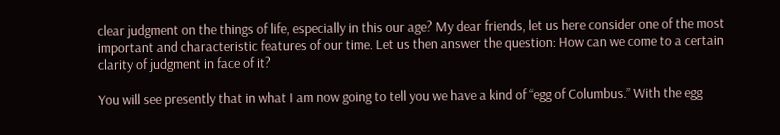clear judgment on the things of life, especially in this our age? My dear friends, let us here consider one of the most important and characteristic features of our time. Let us then answer the question: How can we come to a certain clarity of judgment in face of it?

You will see presently that in what I am now going to tell you we have a kind of “egg of Columbus.” With the egg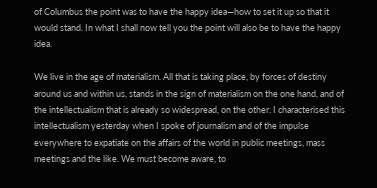of Columbus the point was to have the happy idea—how to set it up so that it would stand. In what I shall now tell you the point will also be to have the happy idea.

We live in the age of materialism. All that is taking place, by forces of destiny around us and within us, stands in the sign of materialism on the one hand, and of the intellectualism that is already so widespread, on the other. I characterised this intellectualism yesterday when I spoke of journalism and of the impulse everywhere to expatiate on the affairs of the world in public meetings, mass meetings and the like. We must become aware, to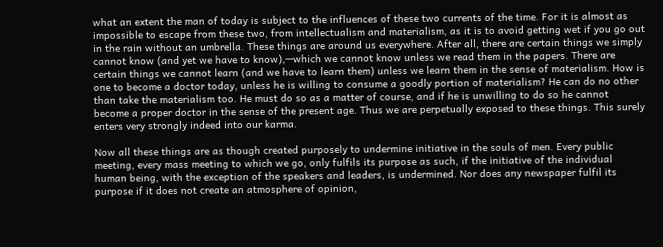what an extent the man of today is subject to the influences of these two currents of the time. For it is almost as impossible to escape from these two, from intellectualism and materialism, as it is to avoid getting wet if you go out in the rain without an umbrella. These things are around us everywhere. After all, there are certain things we simply cannot know (and yet we have to know),—which we cannot know unless we read them in the papers. There are certain things we cannot learn (and we have to learn them) unless we learn them in the sense of materialism. How is one to become a doctor today, unless he is willing to consume a goodly portion of materialism? He can do no other than take the materialism too. He must do so as a matter of course, and if he is unwilling to do so he cannot become a proper doctor in the sense of the present age. Thus we are perpetually exposed to these things. This surely enters very strongly indeed into our karma.

Now all these things are as though created purposely to undermine initiative in the souls of men. Every public meeting, every mass meeting to which we go, only fulfils its purpose as such, if the initiative of the individual human being, with the exception of the speakers and leaders, is undermined. Nor does any newspaper fulfil its purpose if it does not create an atmosphere of opinion,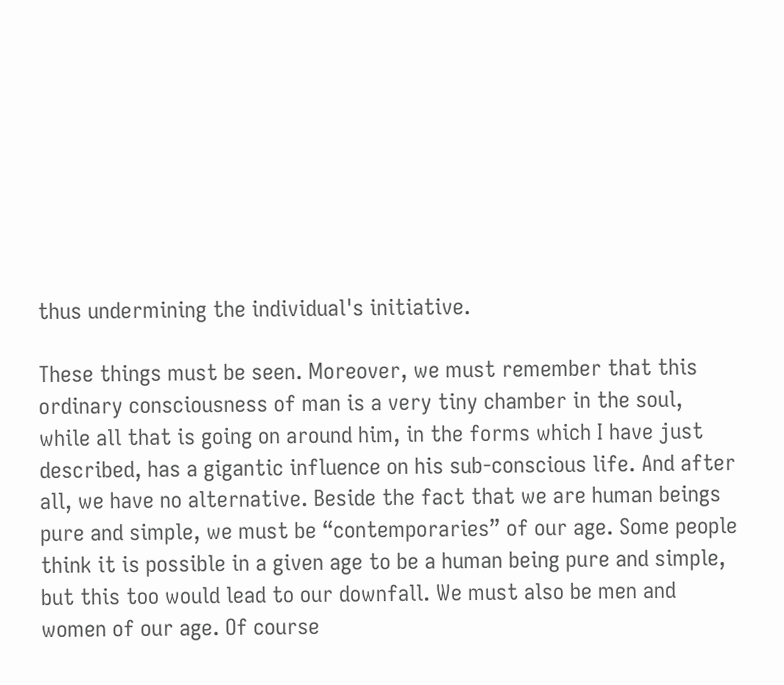thus undermining the individual's initiative.

These things must be seen. Moreover, we must remember that this ordinary consciousness of man is a very tiny chamber in the soul, while all that is going on around him, in the forms which I have just described, has a gigantic influence on his sub-conscious life. And after all, we have no alternative. Beside the fact that we are human beings pure and simple, we must be “contemporaries” of our age. Some people think it is possible in a given age to be a human being pure and simple, but this too would lead to our downfall. We must also be men and women of our age. Of course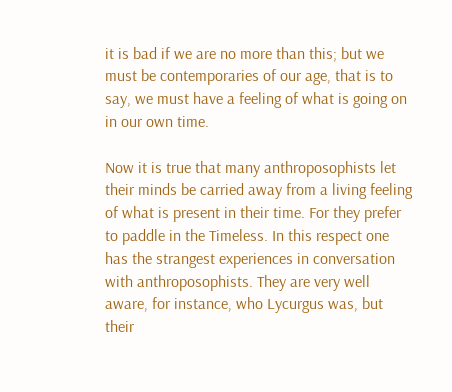it is bad if we are no more than this; but we must be contemporaries of our age, that is to say, we must have a feeling of what is going on in our own time.

Now it is true that many anthroposophists let their minds be carried away from a living feeling of what is present in their time. For they prefer to paddle in the Timeless. In this respect one has the strangest experiences in conversation with anthroposophists. They are very well aware, for instance, who Lycurgus was, but their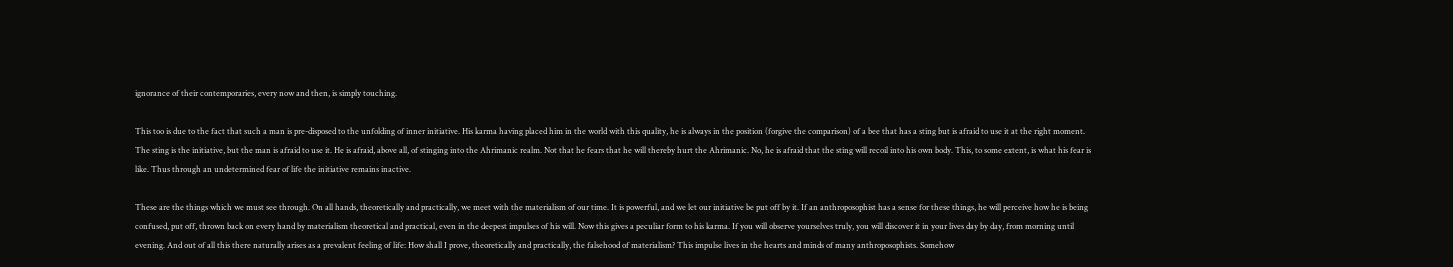ignorance of their contemporaries, every now and then, is simply touching.

This too is due to the fact that such a man is pre-disposed to the unfolding of inner initiative. His karma having placed him in the world with this quality, he is always in the position (forgive the comparison) of a bee that has a sting but is afraid to use it at the right moment. The sting is the initiative, but the man is afraid to use it. He is afraid, above all, of stinging into the Ahrimanic realm. Not that he fears that he will thereby hurt the Ahrimanic. No, he is afraid that the sting will recoil into his own body. This, to some extent, is what his fear is like. Thus through an undetermined fear of life the initiative remains inactive.

These are the things which we must see through. On all hands, theoretically and practically, we meet with the materialism of our time. It is powerful, and we let our initiative be put off by it. If an anthroposophist has a sense for these things, he will perceive how he is being confused, put off, thrown back on every hand by materialism theoretical and practical, even in the deepest impulses of his will. Now this gives a peculiar form to his karma. If you will observe yourselves truly, you will discover it in your lives day by day, from morning until evening. And out of all this there naturally arises as a prevalent feeling of life: How shall I prove, theoretically and practically, the falsehood of materialism? This impulse lives in the hearts and minds of many anthroposophists. Somehow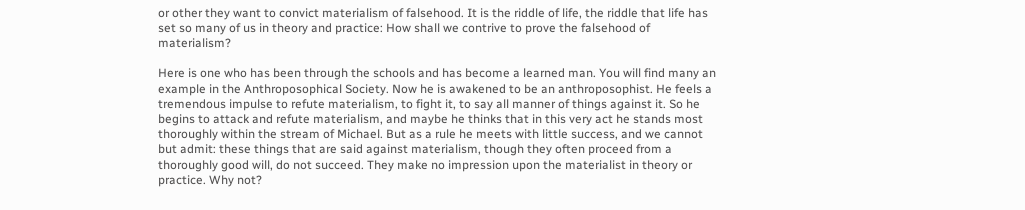or other they want to convict materialism of falsehood. It is the riddle of life, the riddle that life has set so many of us in theory and practice: How shall we contrive to prove the falsehood of materialism?

Here is one who has been through the schools and has become a learned man. You will find many an example in the Anthroposophical Society. Now he is awakened to be an anthroposophist. He feels a tremendous impulse to refute materialism, to fight it, to say all manner of things against it. So he begins to attack and refute materialism, and maybe he thinks that in this very act he stands most thoroughly within the stream of Michael. But as a rule he meets with little success, and we cannot but admit: these things that are said against materialism, though they often proceed from a thoroughly good will, do not succeed. They make no impression upon the materialist in theory or practice. Why not?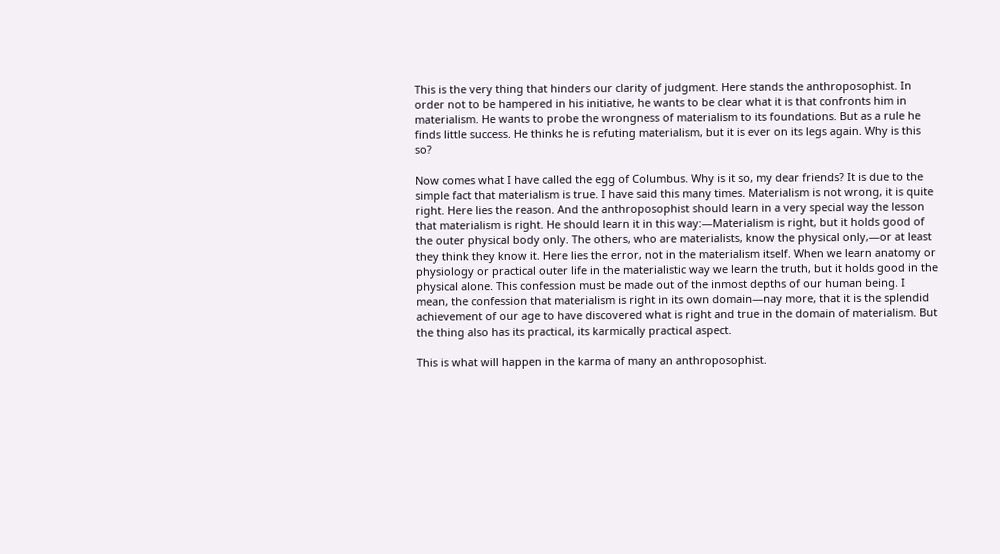This is the very thing that hinders our clarity of judgment. Here stands the anthroposophist. In order not to be hampered in his initiative, he wants to be clear what it is that confronts him in materialism. He wants to probe the wrongness of materialism to its foundations. But as a rule he finds little success. He thinks he is refuting materialism, but it is ever on its legs again. Why is this so?

Now comes what I have called the egg of Columbus. Why is it so, my dear friends? It is due to the simple fact that materialism is true. I have said this many times. Materialism is not wrong, it is quite right. Here lies the reason. And the anthroposophist should learn in a very special way the lesson that materialism is right. He should learn it in this way:—Materialism is right, but it holds good of the outer physical body only. The others, who are materialists, know the physical only,—or at least they think they know it. Here lies the error, not in the materialism itself. When we learn anatomy or physiology or practical outer life in the materialistic way we learn the truth, but it holds good in the physical alone. This confession must be made out of the inmost depths of our human being. I mean, the confession that materialism is right in its own domain—nay more, that it is the splendid achievement of our age to have discovered what is right and true in the domain of materialism. But the thing also has its practical, its karmically practical aspect.

This is what will happen in the karma of many an anthroposophist.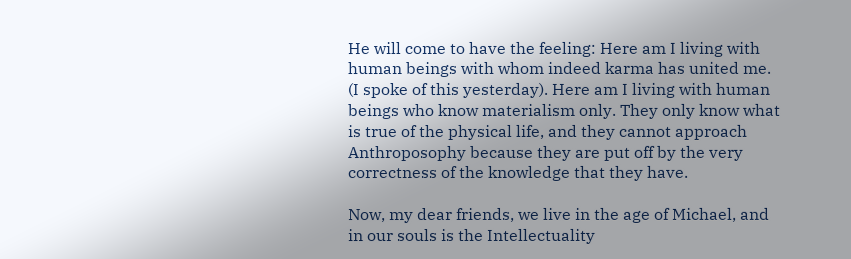He will come to have the feeling: Here am I living with human beings with whom indeed karma has united me. (I spoke of this yesterday). Here am I living with human beings who know materialism only. They only know what is true of the physical life, and they cannot approach Anthroposophy because they are put off by the very correctness of the knowledge that they have.

Now, my dear friends, we live in the age of Michael, and in our souls is the Intellectuality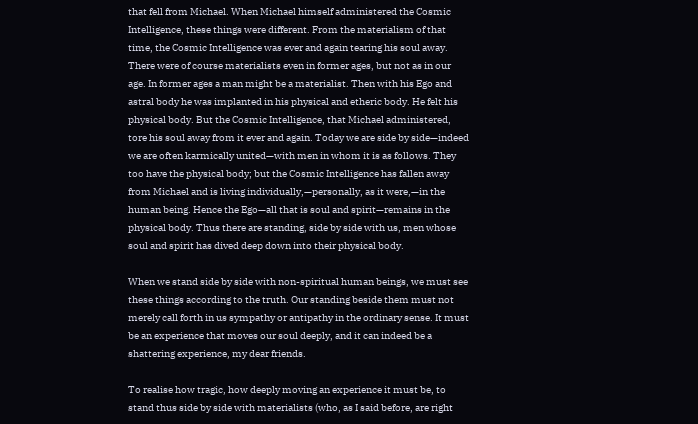that fell from Michael. When Michael himself administered the Cosmic Intelligence, these things were different. From the materialism of that time, the Cosmic Intelligence was ever and again tearing his soul away. There were of course materialists even in former ages, but not as in our age. In former ages a man might be a materialist. Then with his Ego and astral body he was implanted in his physical and etheric body. He felt his physical body. But the Cosmic Intelligence, that Michael administered, tore his soul away from it ever and again. Today we are side by side—indeed we are often karmically united—with men in whom it is as follows. They too have the physical body; but the Cosmic Intelligence has fallen away from Michael and is living individually,—personally, as it were,—in the human being. Hence the Ego—all that is soul and spirit—remains in the physical body. Thus there are standing, side by side with us, men whose soul and spirit has dived deep down into their physical body.

When we stand side by side with non-spiritual human beings, we must see these things according to the truth. Our standing beside them must not merely call forth in us sympathy or antipathy in the ordinary sense. It must be an experience that moves our soul deeply, and it can indeed be a shattering experience, my dear friends.

To realise how tragic, how deeply moving an experience it must be, to stand thus side by side with materialists (who, as I said before, are right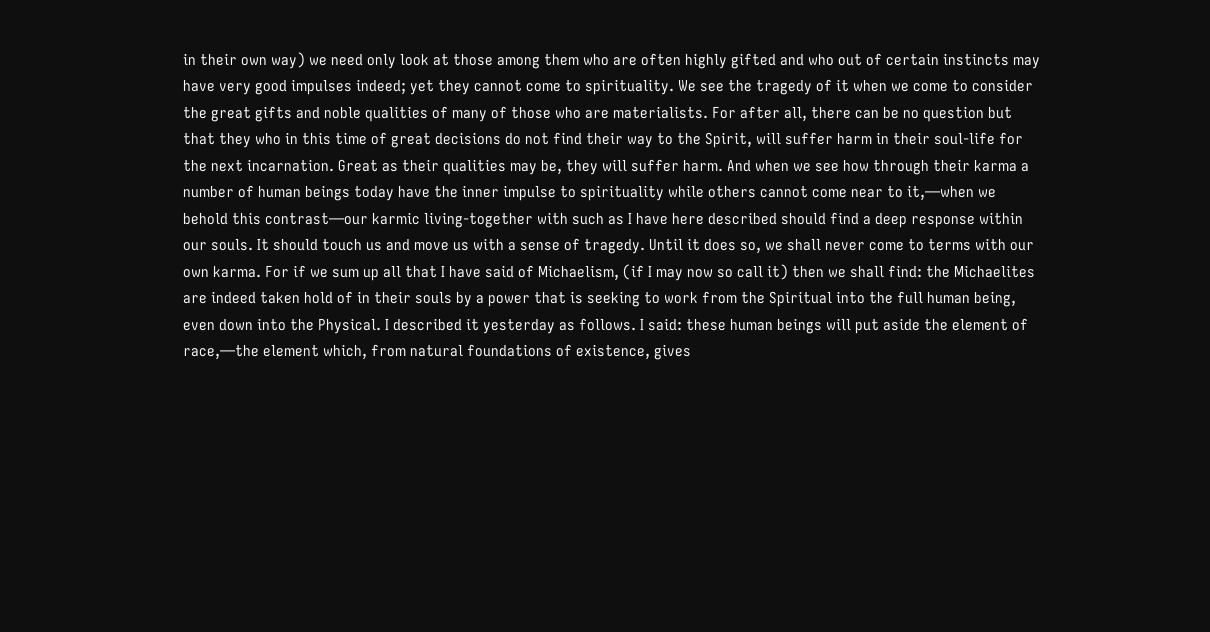in their own way) we need only look at those among them who are often highly gifted and who out of certain instincts may have very good impulses indeed; yet they cannot come to spirituality. We see the tragedy of it when we come to consider the great gifts and noble qualities of many of those who are materialists. For after all, there can be no question but that they who in this time of great decisions do not find their way to the Spirit, will suffer harm in their soul-life for the next incarnation. Great as their qualities may be, they will suffer harm. And when we see how through their karma a number of human beings today have the inner impulse to spirituality while others cannot come near to it,—when we behold this contrast—our karmic living-together with such as I have here described should find a deep response within our souls. It should touch us and move us with a sense of tragedy. Until it does so, we shall never come to terms with our own karma. For if we sum up all that I have said of Michaelism, (if I may now so call it) then we shall find: the Michaelites are indeed taken hold of in their souls by a power that is seeking to work from the Spiritual into the full human being, even down into the Physical. I described it yesterday as follows. I said: these human beings will put aside the element of race,—the element which, from natural foundations of existence, gives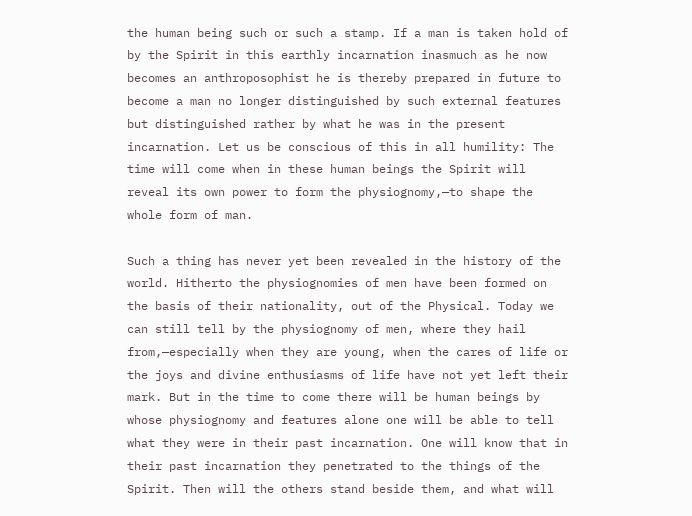the human being such or such a stamp. If a man is taken hold of by the Spirit in this earthly incarnation inasmuch as he now becomes an anthroposophist he is thereby prepared in future to become a man no longer distinguished by such external features but distinguished rather by what he was in the present incarnation. Let us be conscious of this in all humility: The time will come when in these human beings the Spirit will reveal its own power to form the physiognomy,—to shape the whole form of man.

Such a thing has never yet been revealed in the history of the world. Hitherto the physiognomies of men have been formed on the basis of their nationality, out of the Physical. Today we can still tell by the physiognomy of men, where they hail from,—especially when they are young, when the cares of life or the joys and divine enthusiasms of life have not yet left their mark. But in the time to come there will be human beings by whose physiognomy and features alone one will be able to tell what they were in their past incarnation. One will know that in their past incarnation they penetrated to the things of the Spirit. Then will the others stand beside them, and what will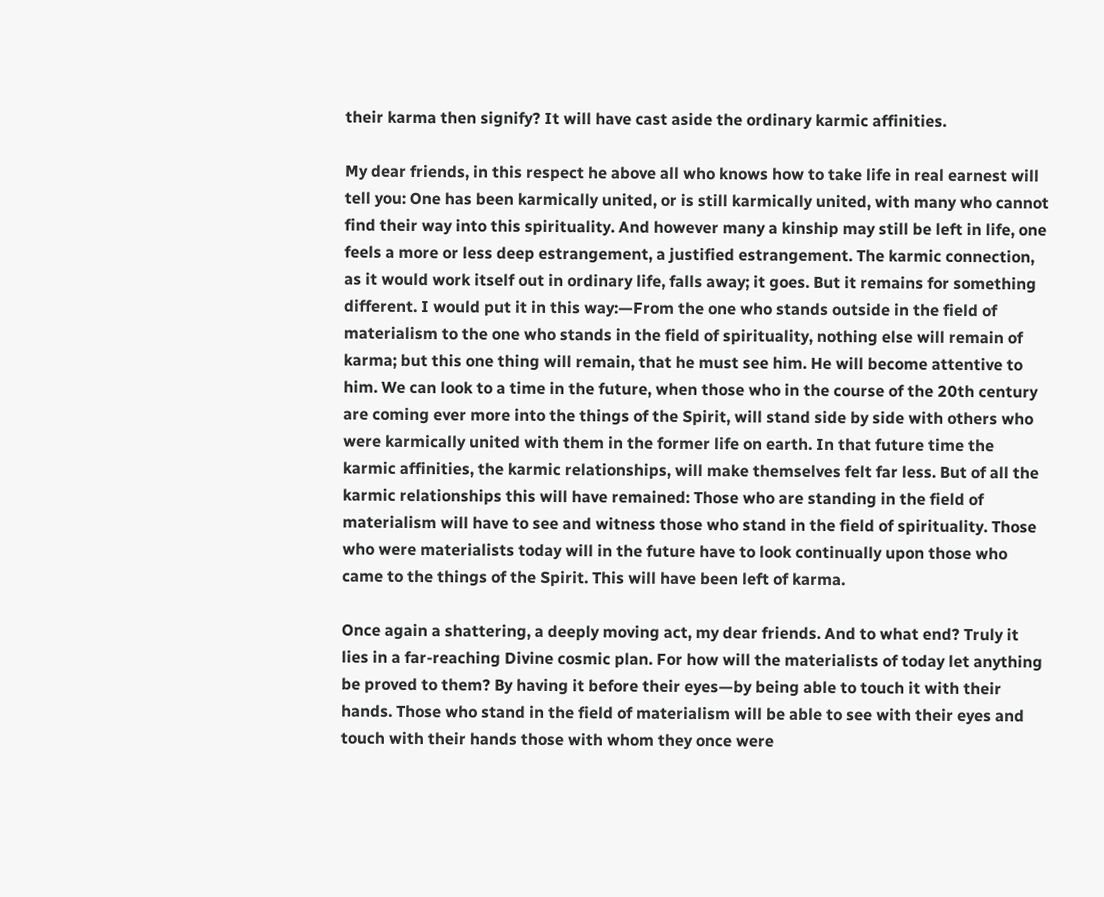their karma then signify? It will have cast aside the ordinary karmic affinities.

My dear friends, in this respect he above all who knows how to take life in real earnest will tell you: One has been karmically united, or is still karmically united, with many who cannot find their way into this spirituality. And however many a kinship may still be left in life, one feels a more or less deep estrangement, a justified estrangement. The karmic connection, as it would work itself out in ordinary life, falls away; it goes. But it remains for something different. I would put it in this way:—From the one who stands outside in the field of materialism to the one who stands in the field of spirituality, nothing else will remain of karma; but this one thing will remain, that he must see him. He will become attentive to him. We can look to a time in the future, when those who in the course of the 20th century are coming ever more into the things of the Spirit, will stand side by side with others who were karmically united with them in the former life on earth. In that future time the karmic affinities, the karmic relationships, will make themselves felt far less. But of all the karmic relationships this will have remained: Those who are standing in the field of materialism will have to see and witness those who stand in the field of spirituality. Those who were materialists today will in the future have to look continually upon those who came to the things of the Spirit. This will have been left of karma.

Once again a shattering, a deeply moving act, my dear friends. And to what end? Truly it lies in a far-reaching Divine cosmic plan. For how will the materialists of today let anything be proved to them? By having it before their eyes—by being able to touch it with their hands. Those who stand in the field of materialism will be able to see with their eyes and touch with their hands those with whom they once were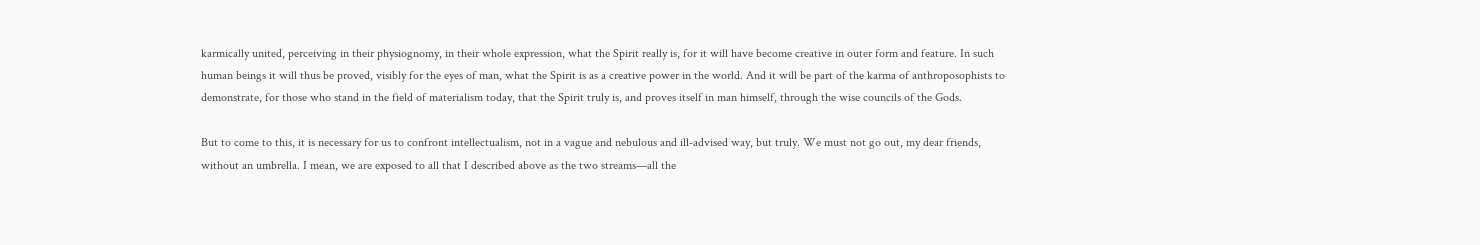karmically united, perceiving in their physiognomy, in their whole expression, what the Spirit really is, for it will have become creative in outer form and feature. In such human beings it will thus be proved, visibly for the eyes of man, what the Spirit is as a creative power in the world. And it will be part of the karma of anthroposophists to demonstrate, for those who stand in the field of materialism today, that the Spirit truly is, and proves itself in man himself, through the wise councils of the Gods.

But to come to this, it is necessary for us to confront intellectualism, not in a vague and nebulous and ill-advised way, but truly. We must not go out, my dear friends, without an umbrella. I mean, we are exposed to all that I described above as the two streams—all the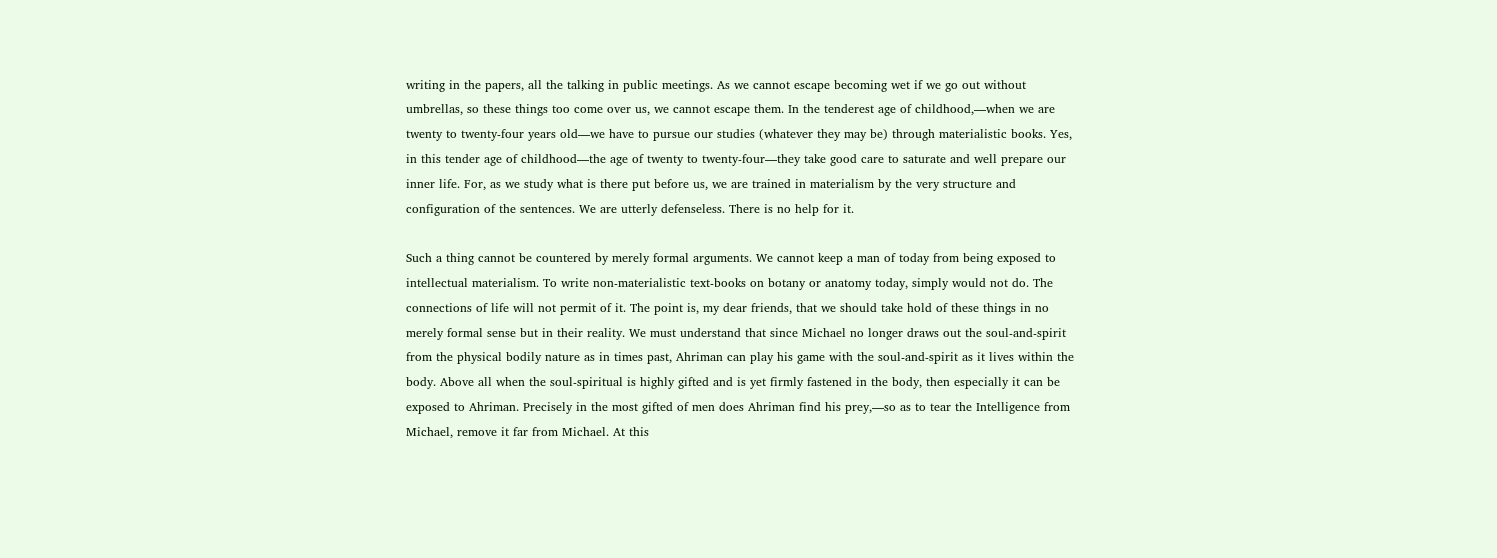writing in the papers, all the talking in public meetings. As we cannot escape becoming wet if we go out without umbrellas, so these things too come over us, we cannot escape them. In the tenderest age of childhood,—when we are twenty to twenty-four years old—we have to pursue our studies (whatever they may be) through materialistic books. Yes, in this tender age of childhood—the age of twenty to twenty-four—they take good care to saturate and well prepare our inner life. For, as we study what is there put before us, we are trained in materialism by the very structure and configuration of the sentences. We are utterly defenseless. There is no help for it.

Such a thing cannot be countered by merely formal arguments. We cannot keep a man of today from being exposed to intellectual materialism. To write non-materialistic text-books on botany or anatomy today, simply would not do. The connections of life will not permit of it. The point is, my dear friends, that we should take hold of these things in no merely formal sense but in their reality. We must understand that since Michael no longer draws out the soul-and-spirit from the physical bodily nature as in times past, Ahriman can play his game with the soul-and-spirit as it lives within the body. Above all when the soul-spiritual is highly gifted and is yet firmly fastened in the body, then especially it can be exposed to Ahriman. Precisely in the most gifted of men does Ahriman find his prey,—so as to tear the Intelligence from Michael, remove it far from Michael. At this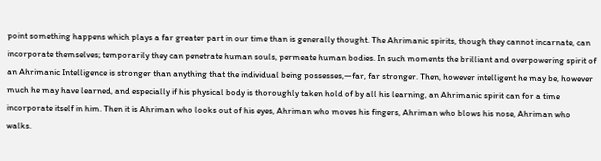point something happens which plays a far greater part in our time than is generally thought. The Ahrimanic spirits, though they cannot incarnate, can incorporate themselves; temporarily they can penetrate human souls, permeate human bodies. In such moments the brilliant and overpowering spirit of an Ahrimanic Intelligence is stronger than anything that the individual being possesses,—far, far stronger. Then, however intelligent he may be, however much he may have learned, and especially if his physical body is thoroughly taken hold of by all his learning, an Ahrimanic spirit can for a time incorporate itself in him. Then it is Ahriman who looks out of his eyes, Ahriman who moves his fingers, Ahriman who blows his nose, Ahriman who walks.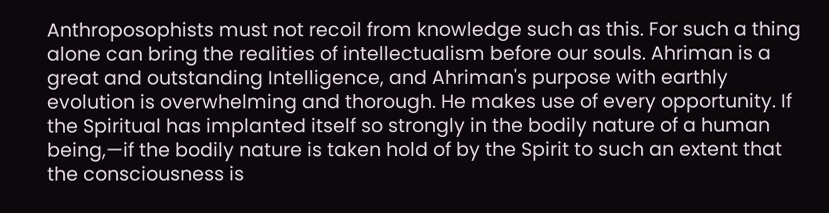Anthroposophists must not recoil from knowledge such as this. For such a thing alone can bring the realities of intellectualism before our souls. Ahriman is a great and outstanding Intelligence, and Ahriman's purpose with earthly evolution is overwhelming and thorough. He makes use of every opportunity. If the Spiritual has implanted itself so strongly in the bodily nature of a human being,—if the bodily nature is taken hold of by the Spirit to such an extent that the consciousness is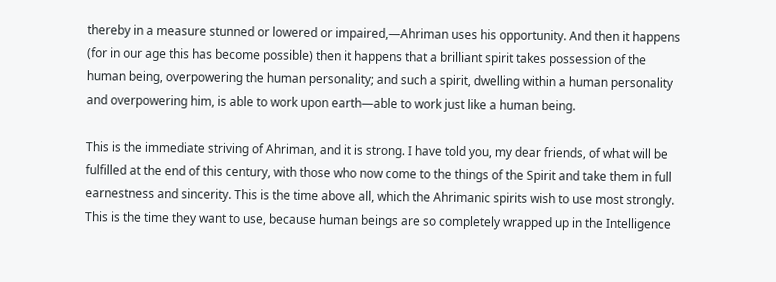thereby in a measure stunned or lowered or impaired,—Ahriman uses his opportunity. And then it happens (for in our age this has become possible) then it happens that a brilliant spirit takes possession of the human being, overpowering the human personality; and such a spirit, dwelling within a human personality and overpowering him, is able to work upon earth—able to work just like a human being.

This is the immediate striving of Ahriman, and it is strong. I have told you, my dear friends, of what will be fulfilled at the end of this century, with those who now come to the things of the Spirit and take them in full earnestness and sincerity. This is the time above all, which the Ahrimanic spirits wish to use most strongly. This is the time they want to use, because human beings are so completely wrapped up in the Intelligence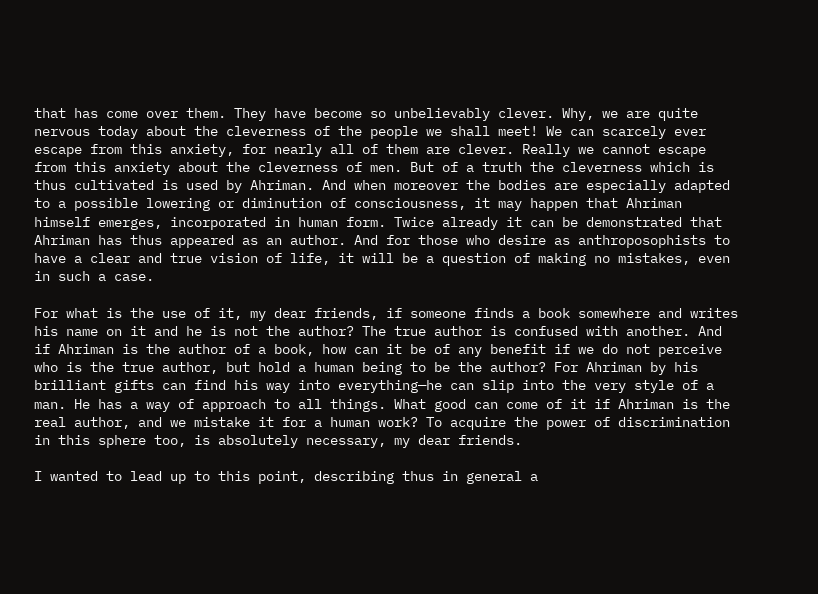that has come over them. They have become so unbelievably clever. Why, we are quite nervous today about the cleverness of the people we shall meet! We can scarcely ever escape from this anxiety, for nearly all of them are clever. Really we cannot escape from this anxiety about the cleverness of men. But of a truth the cleverness which is thus cultivated is used by Ahriman. And when moreover the bodies are especially adapted to a possible lowering or diminution of consciousness, it may happen that Ahriman himself emerges, incorporated in human form. Twice already it can be demonstrated that Ahriman has thus appeared as an author. And for those who desire as anthroposophists to have a clear and true vision of life, it will be a question of making no mistakes, even in such a case.

For what is the use of it, my dear friends, if someone finds a book somewhere and writes his name on it and he is not the author? The true author is confused with another. And if Ahriman is the author of a book, how can it be of any benefit if we do not perceive who is the true author, but hold a human being to be the author? For Ahriman by his brilliant gifts can find his way into everything—he can slip into the very style of a man. He has a way of approach to all things. What good can come of it if Ahriman is the real author, and we mistake it for a human work? To acquire the power of discrimination in this sphere too, is absolutely necessary, my dear friends.

I wanted to lead up to this point, describing thus in general a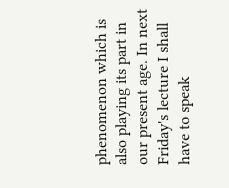phenomenon which is also playing its part in our present age. In next Friday's lecture I shall have to speak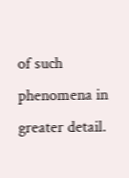of such phenomena in greater detail.